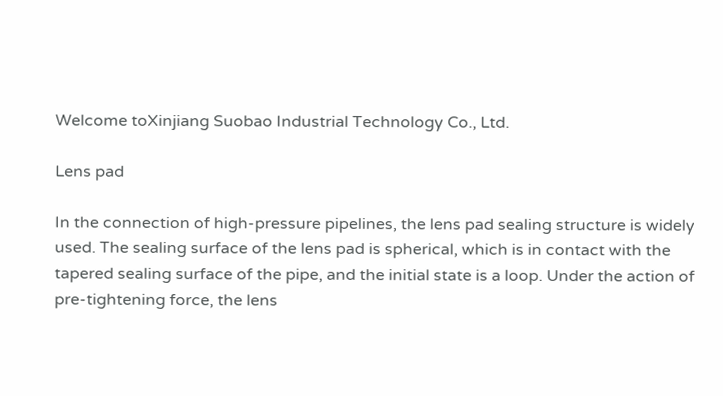Welcome toXinjiang Suobao Industrial Technology Co., Ltd.

Lens pad

In the connection of high-pressure pipelines, the lens pad sealing structure is widely used. The sealing surface of the lens pad is spherical, which is in contact with the tapered sealing surface of the pipe, and the initial state is a loop. Under the action of pre-tightening force, the lens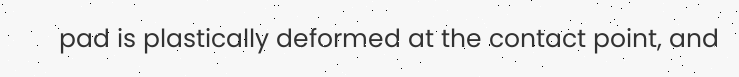pad is plastically deformed at the contact point, and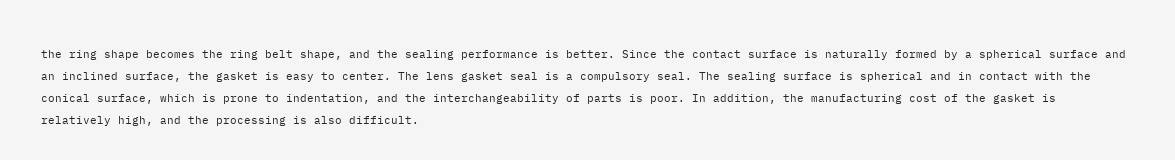the ring shape becomes the ring belt shape, and the sealing performance is better. Since the contact surface is naturally formed by a spherical surface and an inclined surface, the gasket is easy to center. The lens gasket seal is a compulsory seal. The sealing surface is spherical and in contact with the conical surface, which is prone to indentation, and the interchangeability of parts is poor. In addition, the manufacturing cost of the gasket is relatively high, and the processing is also difficult.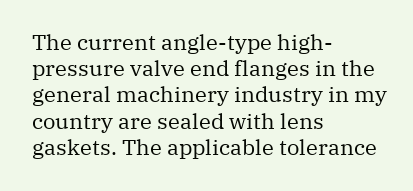The current angle-type high-pressure valve end flanges in the general machinery industry in my country are sealed with lens gaskets. The applicable tolerance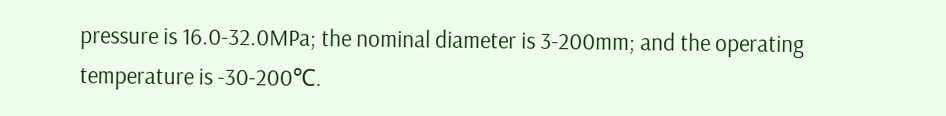pressure is 16.0-32.0MPa; the nominal diameter is 3-200mm; and the operating temperature is -30-200℃.